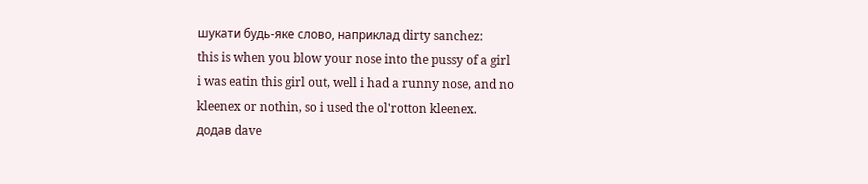шукати будь-яке слово, наприклад dirty sanchez:
this is when you blow your nose into the pussy of a girl
i was eatin this girl out, well i had a runny nose, and no kleenex or nothin, so i used the ol'rotton kleenex.
додав dave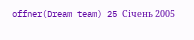offner(Dream team) 25 Січень 2005